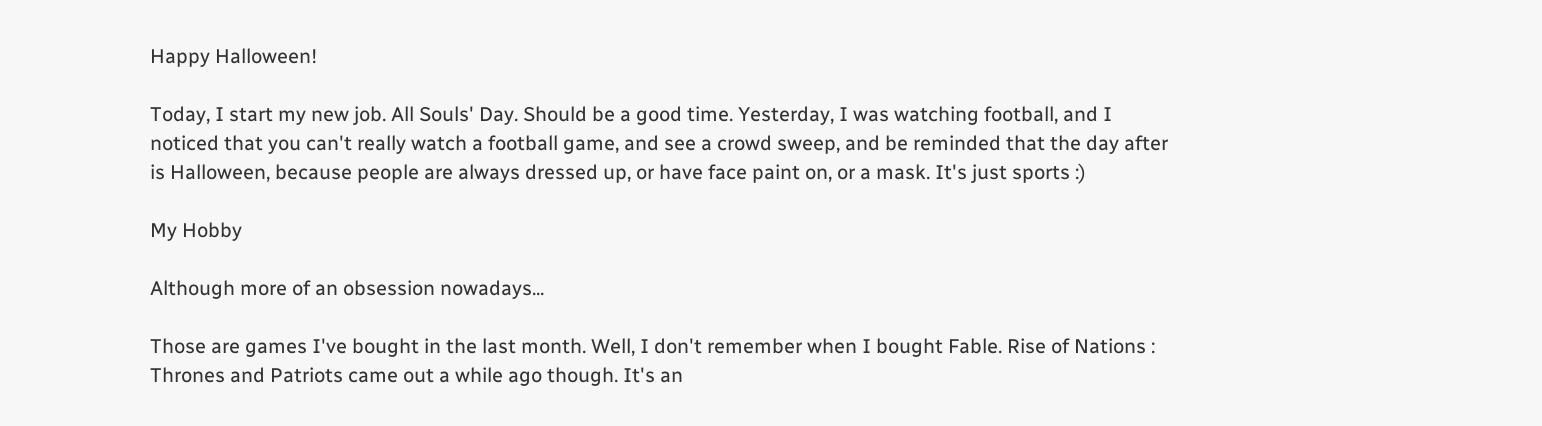Happy Halloween!

Today, I start my new job. All Souls' Day. Should be a good time. Yesterday, I was watching football, and I noticed that you can't really watch a football game, and see a crowd sweep, and be reminded that the day after is Halloween, because people are always dressed up, or have face paint on, or a mask. It's just sports :)

My Hobby

Although more of an obsession nowadays...

Those are games I've bought in the last month. Well, I don't remember when I bought Fable. Rise of Nations : Thrones and Patriots came out a while ago though. It's an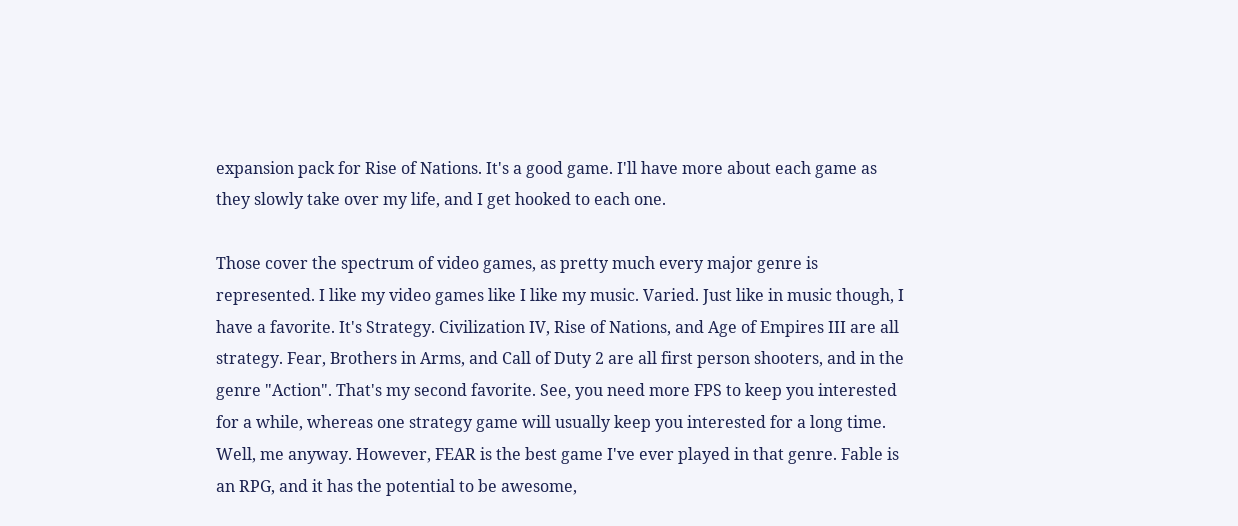expansion pack for Rise of Nations. It's a good game. I'll have more about each game as they slowly take over my life, and I get hooked to each one.

Those cover the spectrum of video games, as pretty much every major genre is represented. I like my video games like I like my music. Varied. Just like in music though, I have a favorite. It's Strategy. Civilization IV, Rise of Nations, and Age of Empires III are all strategy. Fear, Brothers in Arms, and Call of Duty 2 are all first person shooters, and in the genre "Action". That's my second favorite. See, you need more FPS to keep you interested for a while, whereas one strategy game will usually keep you interested for a long time. Well, me anyway. However, FEAR is the best game I've ever played in that genre. Fable is an RPG, and it has the potential to be awesome,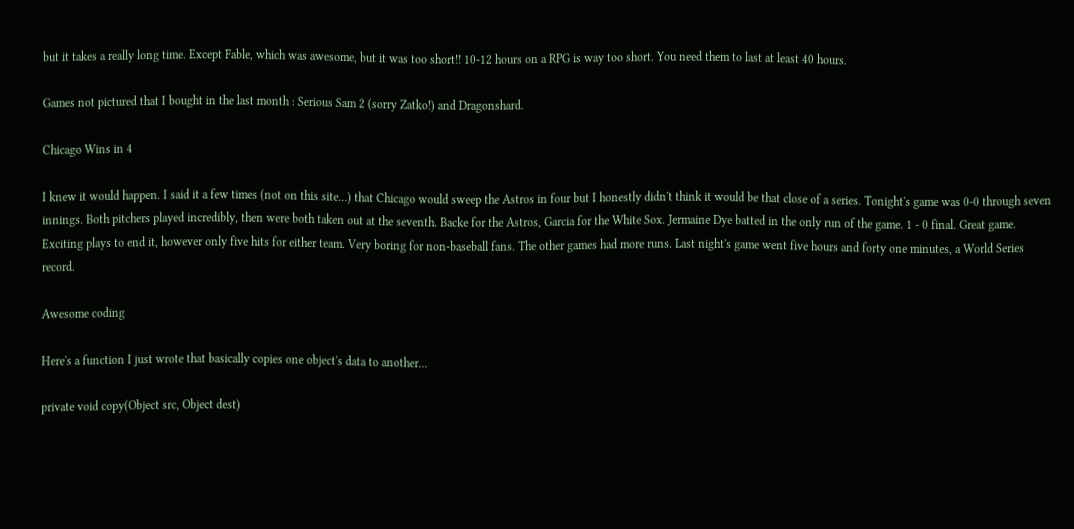but it takes a really long time. Except Fable, which was awesome, but it was too short!! 10-12 hours on a RPG is way too short. You need them to last at least 40 hours.

Games not pictured that I bought in the last month : Serious Sam 2 (sorry Zatko!) and Dragonshard.

Chicago Wins in 4

I knew it would happen. I said it a few times (not on this site...) that Chicago would sweep the Astros in four but I honestly didn't think it would be that close of a series. Tonight's game was 0-0 through seven innings. Both pitchers played incredibly, then were both taken out at the seventh. Backe for the Astros, Garcia for the White Sox. Jermaine Dye batted in the only run of the game. 1 - 0 final. Great game. Exciting plays to end it, however only five hits for either team. Very boring for non-baseball fans. The other games had more runs. Last night's game went five hours and forty one minutes, a World Series record.

Awesome coding

Here's a function I just wrote that basically copies one object's data to another...

private void copy(Object src, Object dest)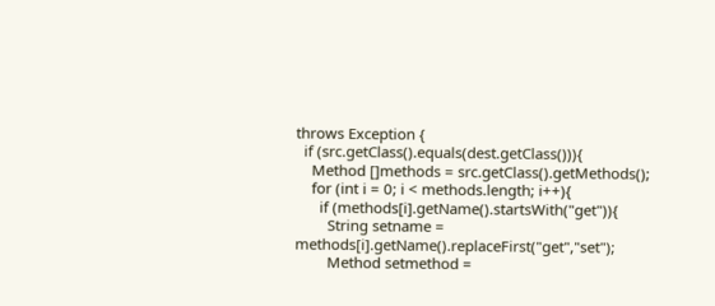throws Exception {
  if (src.getClass().equals(dest.getClass())){
    Method []methods = src.getClass().getMethods();
    for (int i = 0; i < methods.length; i++){
      if (methods[i].getName().startsWith("get")){
        String setname = methods[i].getName().replaceFirst("get","set");
        Method setmethod =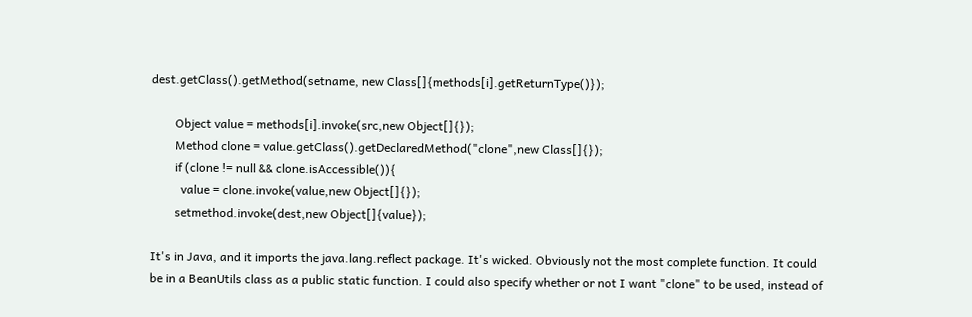dest.getClass().getMethod(setname, new Class[]{methods[i].getReturnType()});

        Object value = methods[i].invoke(src,new Object[]{});
        Method clone = value.getClass().getDeclaredMethod("clone",new Class[]{});
        if (clone != null && clone.isAccessible()){
          value = clone.invoke(value,new Object[]{});
        setmethod.invoke(dest,new Object[]{value});

It's in Java, and it imports the java.lang.reflect package. It's wicked. Obviously not the most complete function. It could be in a BeanUtils class as a public static function. I could also specify whether or not I want "clone" to be used, instead of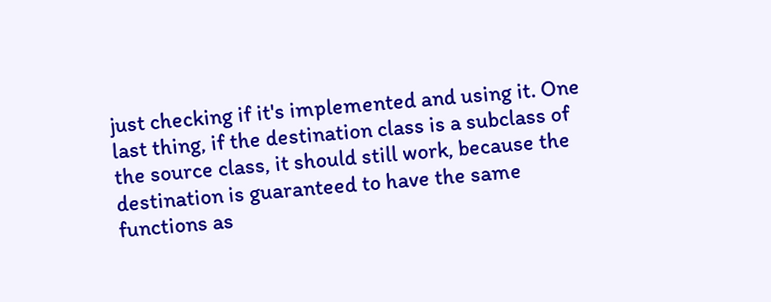just checking if it's implemented and using it. One last thing, if the destination class is a subclass of the source class, it should still work, because the destination is guaranteed to have the same functions as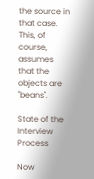the source in that case. This, of course, assumes that the objects are "beans".

State of the Interview Process

Now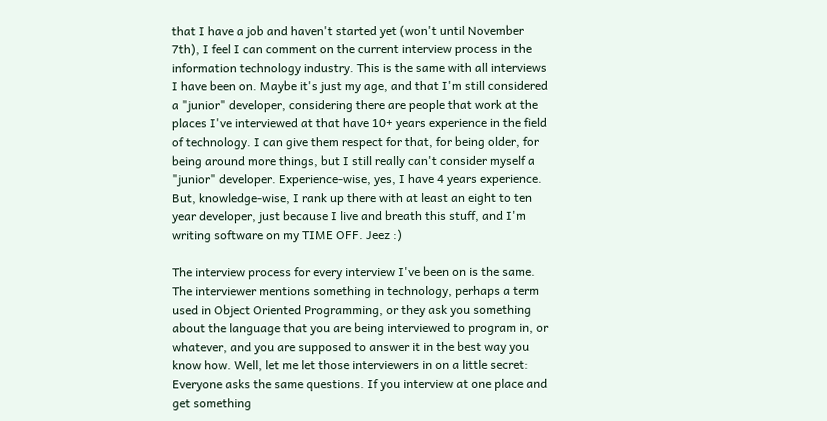that I have a job and haven't started yet (won't until November 7th), I feel I can comment on the current interview process in the information technology industry. This is the same with all interviews I have been on. Maybe it's just my age, and that I'm still considered a "junior" developer, considering there are people that work at the places I've interviewed at that have 10+ years experience in the field of technology. I can give them respect for that, for being older, for being around more things, but I still really can't consider myself a "junior" developer. Experience-wise, yes, I have 4 years experience. But, knowledge-wise, I rank up there with at least an eight to ten year developer, just because I live and breath this stuff, and I'm writing software on my TIME OFF. Jeez :)

The interview process for every interview I've been on is the same. The interviewer mentions something in technology, perhaps a term used in Object Oriented Programming, or they ask you something about the language that you are being interviewed to program in, or whatever, and you are supposed to answer it in the best way you know how. Well, let me let those interviewers in on a little secret: Everyone asks the same questions. If you interview at one place and get something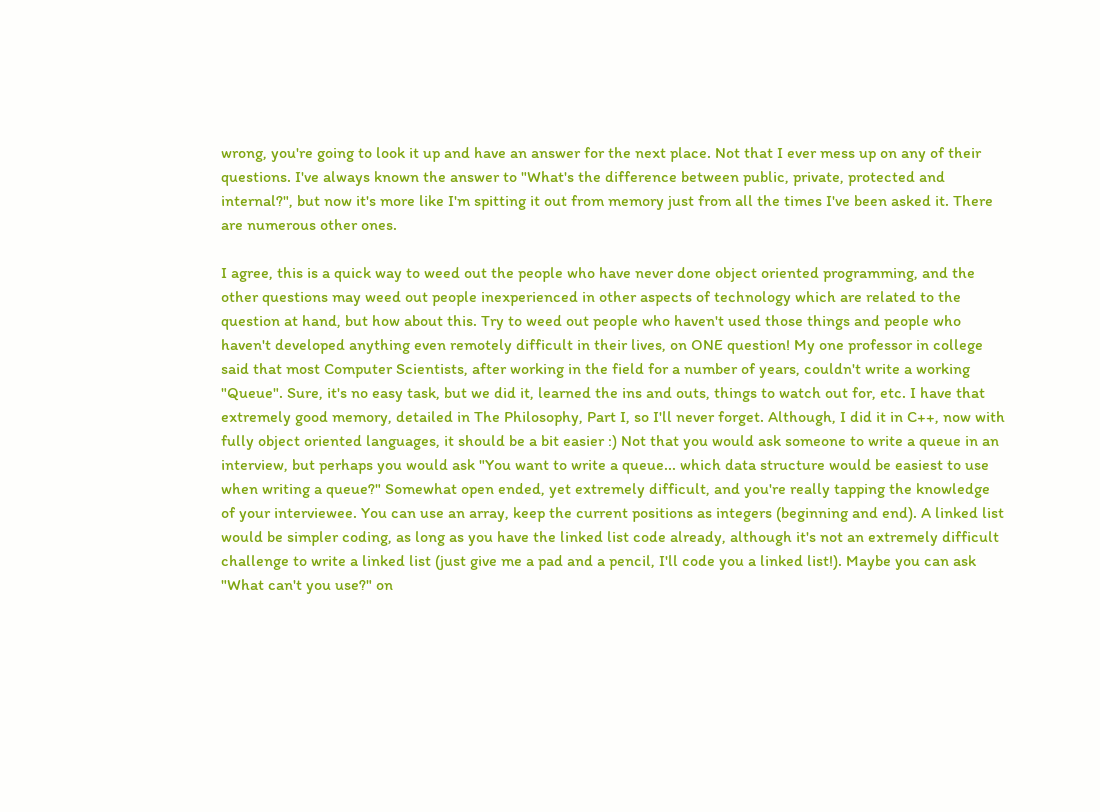wrong, you're going to look it up and have an answer for the next place. Not that I ever mess up on any of their questions. I've always known the answer to "What's the difference between public, private, protected and internal?", but now it's more like I'm spitting it out from memory just from all the times I've been asked it. There are numerous other ones.

I agree, this is a quick way to weed out the people who have never done object oriented programming, and the other questions may weed out people inexperienced in other aspects of technology which are related to the question at hand, but how about this. Try to weed out people who haven't used those things and people who haven't developed anything even remotely difficult in their lives, on ONE question! My one professor in college said that most Computer Scientists, after working in the field for a number of years, couldn't write a working "Queue". Sure, it's no easy task, but we did it, learned the ins and outs, things to watch out for, etc. I have that extremely good memory, detailed in The Philosophy, Part I, so I'll never forget. Although, I did it in C++, now with fully object oriented languages, it should be a bit easier :) Not that you would ask someone to write a queue in an interview, but perhaps you would ask "You want to write a queue... which data structure would be easiest to use when writing a queue?" Somewhat open ended, yet extremely difficult, and you're really tapping the knowledge of your interviewee. You can use an array, keep the current positions as integers (beginning and end). A linked list would be simpler coding, as long as you have the linked list code already, although it's not an extremely difficult challenge to write a linked list (just give me a pad and a pencil, I'll code you a linked list!). Maybe you can ask "What can't you use?" on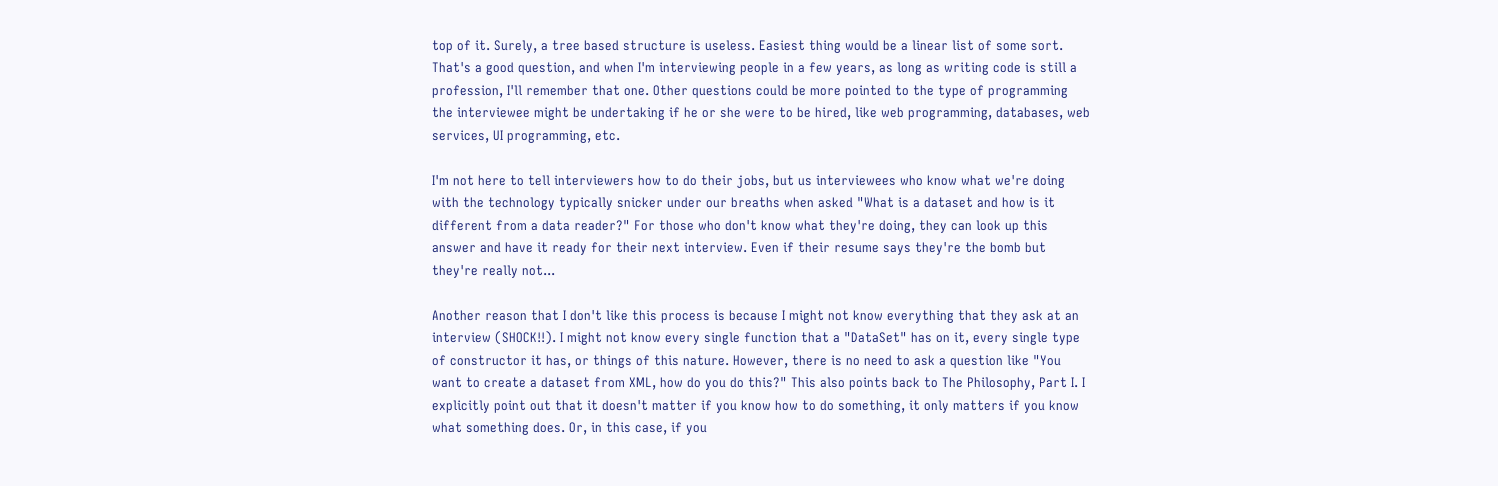top of it. Surely, a tree based structure is useless. Easiest thing would be a linear list of some sort. That's a good question, and when I'm interviewing people in a few years, as long as writing code is still a profession, I'll remember that one. Other questions could be more pointed to the type of programming the interviewee might be undertaking if he or she were to be hired, like web programming, databases, web services, UI programming, etc.

I'm not here to tell interviewers how to do their jobs, but us interviewees who know what we're doing with the technology typically snicker under our breaths when asked "What is a dataset and how is it different from a data reader?" For those who don't know what they're doing, they can look up this answer and have it ready for their next interview. Even if their resume says they're the bomb but they're really not...

Another reason that I don't like this process is because I might not know everything that they ask at an interview (SHOCK!!). I might not know every single function that a "DataSet" has on it, every single type of constructor it has, or things of this nature. However, there is no need to ask a question like "You want to create a dataset from XML, how do you do this?" This also points back to The Philosophy, Part I. I explicitly point out that it doesn't matter if you know how to do something, it only matters if you know what something does. Or, in this case, if you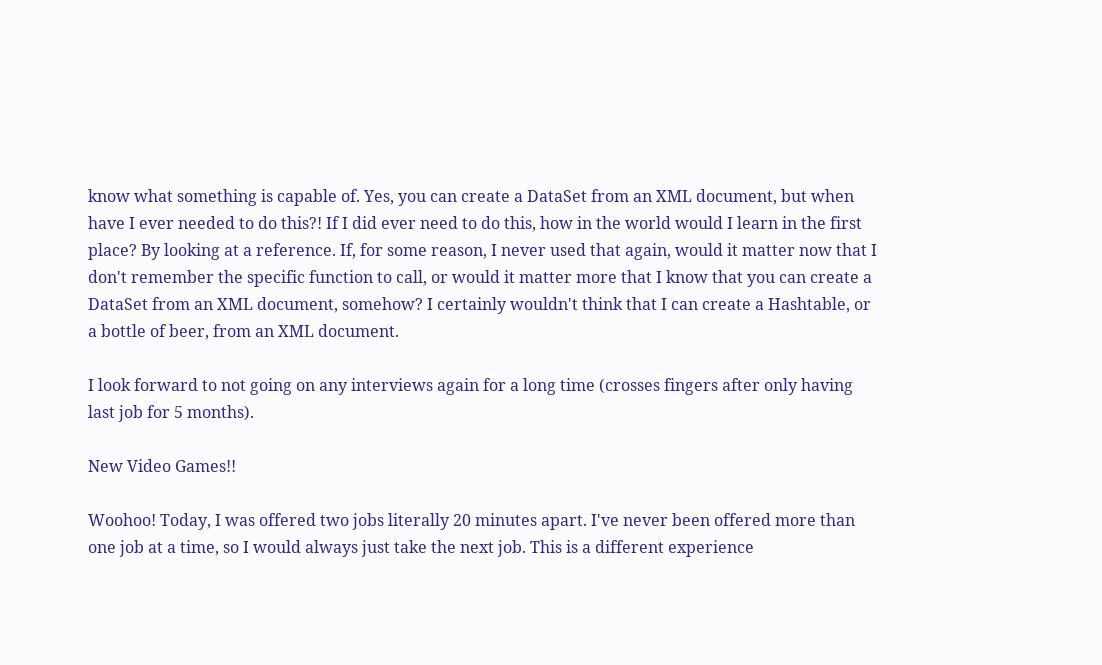know what something is capable of. Yes, you can create a DataSet from an XML document, but when have I ever needed to do this?! If I did ever need to do this, how in the world would I learn in the first place? By looking at a reference. If, for some reason, I never used that again, would it matter now that I don't remember the specific function to call, or would it matter more that I know that you can create a DataSet from an XML document, somehow? I certainly wouldn't think that I can create a Hashtable, or a bottle of beer, from an XML document.

I look forward to not going on any interviews again for a long time (crosses fingers after only having last job for 5 months).

New Video Games!!

Woohoo! Today, I was offered two jobs literally 20 minutes apart. I've never been offered more than one job at a time, so I would always just take the next job. This is a different experience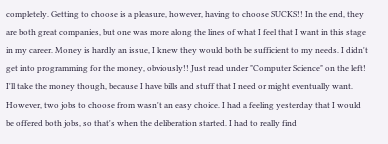completely. Getting to choose is a pleasure, however, having to choose SUCKS!! In the end, they are both great companies, but one was more along the lines of what I feel that I want in this stage in my career. Money is hardly an issue, I knew they would both be sufficient to my needs. I didn't get into programming for the money, obviously!! Just read under "Computer Science" on the left! I'll take the money though, because I have bills and stuff that I need or might eventually want. However, two jobs to choose from wasn't an easy choice. I had a feeling yesterday that I would be offered both jobs, so that's when the deliberation started. I had to really find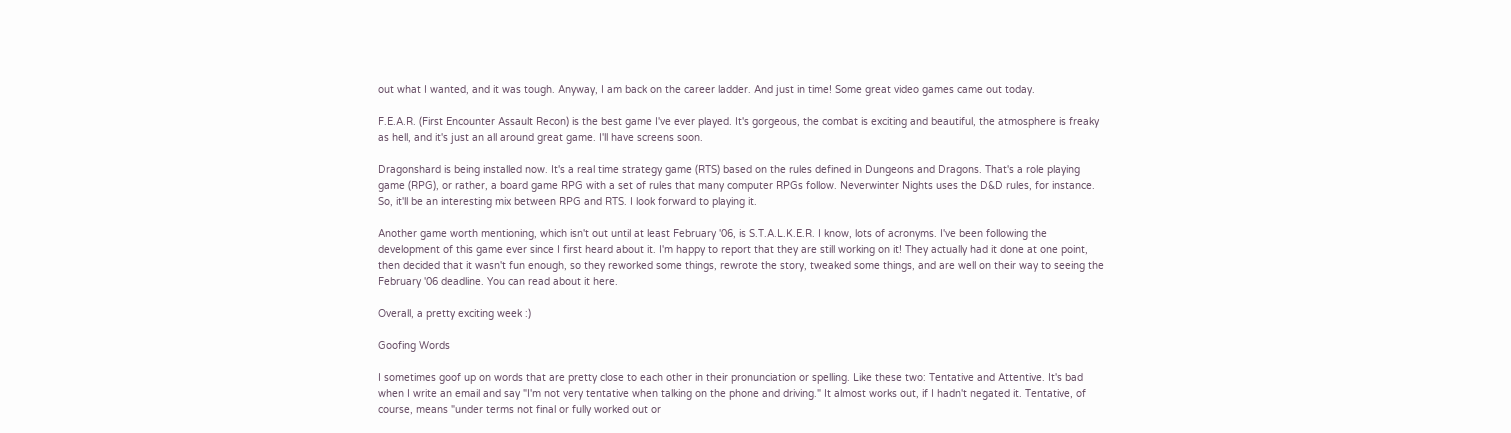out what I wanted, and it was tough. Anyway, I am back on the career ladder. And just in time! Some great video games came out today.

F.E.A.R. (First Encounter Assault Recon) is the best game I've ever played. It's gorgeous, the combat is exciting and beautiful, the atmosphere is freaky as hell, and it's just an all around great game. I'll have screens soon.

Dragonshard is being installed now. It's a real time strategy game (RTS) based on the rules defined in Dungeons and Dragons. That's a role playing game (RPG), or rather, a board game RPG with a set of rules that many computer RPGs follow. Neverwinter Nights uses the D&D rules, for instance. So, it'll be an interesting mix between RPG and RTS. I look forward to playing it.

Another game worth mentioning, which isn't out until at least February '06, is S.T.A.L.K.E.R. I know, lots of acronyms. I've been following the development of this game ever since I first heard about it. I'm happy to report that they are still working on it! They actually had it done at one point, then decided that it wasn't fun enough, so they reworked some things, rewrote the story, tweaked some things, and are well on their way to seeing the February '06 deadline. You can read about it here.

Overall, a pretty exciting week :)

Goofing Words

I sometimes goof up on words that are pretty close to each other in their pronunciation or spelling. Like these two: Tentative and Attentive. It's bad when I write an email and say "I'm not very tentative when talking on the phone and driving." It almost works out, if I hadn't negated it. Tentative, of course, means "under terms not final or fully worked out or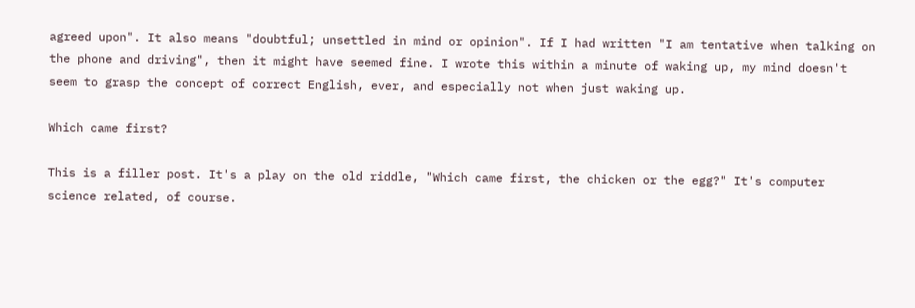agreed upon". It also means "doubtful; unsettled in mind or opinion". If I had written "I am tentative when talking on the phone and driving", then it might have seemed fine. I wrote this within a minute of waking up, my mind doesn't seem to grasp the concept of correct English, ever, and especially not when just waking up.

Which came first?

This is a filler post. It's a play on the old riddle, "Which came first, the chicken or the egg?" It's computer science related, of course.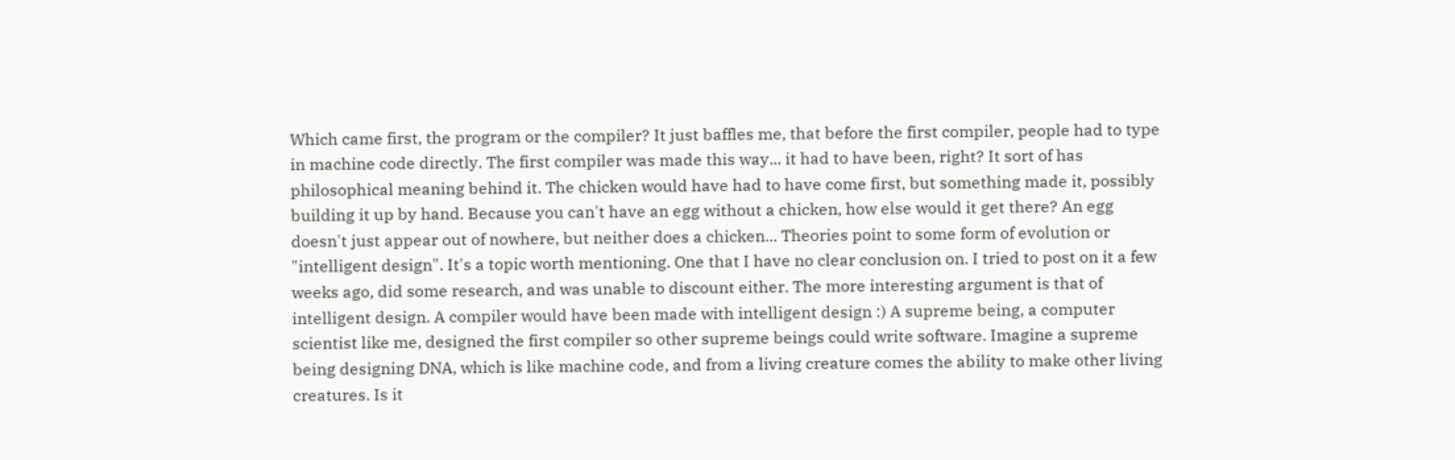Which came first, the program or the compiler? It just baffles me, that before the first compiler, people had to type in machine code directly. The first compiler was made this way... it had to have been, right? It sort of has philosophical meaning behind it. The chicken would have had to have come first, but something made it, possibly building it up by hand. Because you can't have an egg without a chicken, how else would it get there? An egg doesn't just appear out of nowhere, but neither does a chicken... Theories point to some form of evolution or "intelligent design". It's a topic worth mentioning. One that I have no clear conclusion on. I tried to post on it a few weeks ago, did some research, and was unable to discount either. The more interesting argument is that of intelligent design. A compiler would have been made with intelligent design :) A supreme being, a computer scientist like me, designed the first compiler so other supreme beings could write software. Imagine a supreme being designing DNA, which is like machine code, and from a living creature comes the ability to make other living creatures. Is it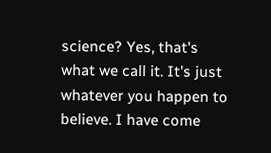science? Yes, that's what we call it. It's just whatever you happen to believe. I have come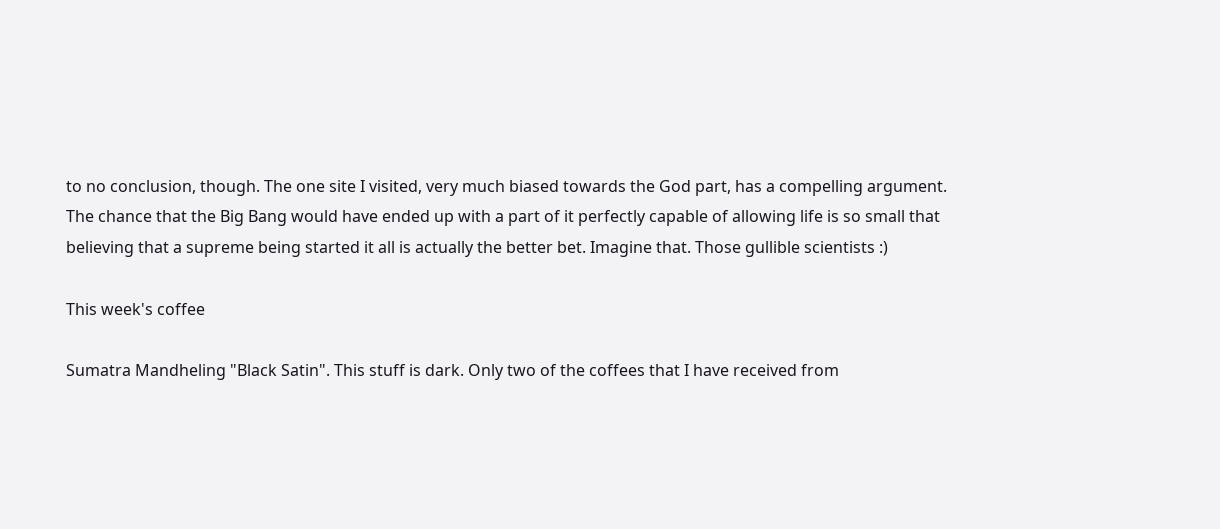to no conclusion, though. The one site I visited, very much biased towards the God part, has a compelling argument. The chance that the Big Bang would have ended up with a part of it perfectly capable of allowing life is so small that believing that a supreme being started it all is actually the better bet. Imagine that. Those gullible scientists :)

This week's coffee

Sumatra Mandheling "Black Satin". This stuff is dark. Only two of the coffees that I have received from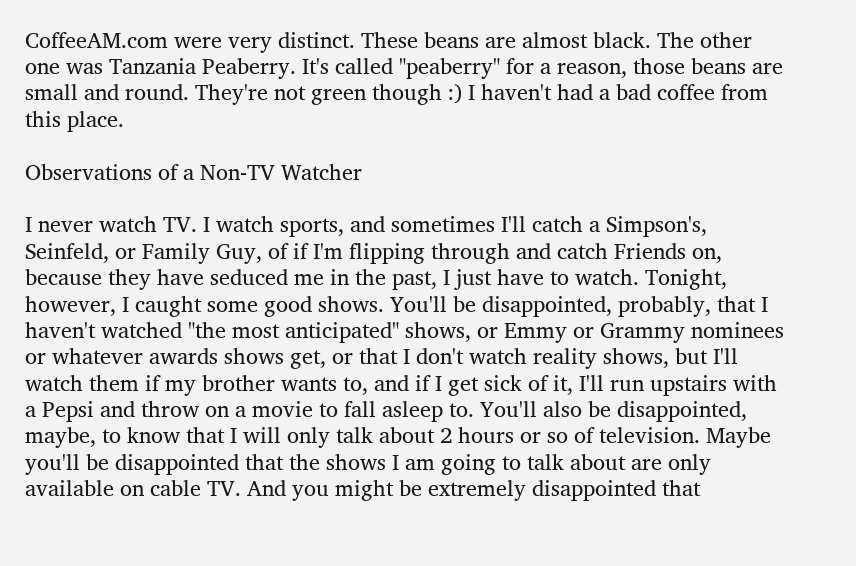CoffeeAM.com were very distinct. These beans are almost black. The other one was Tanzania Peaberry. It's called "peaberry" for a reason, those beans are small and round. They're not green though :) I haven't had a bad coffee from this place.

Observations of a Non-TV Watcher

I never watch TV. I watch sports, and sometimes I'll catch a Simpson's, Seinfeld, or Family Guy, of if I'm flipping through and catch Friends on, because they have seduced me in the past, I just have to watch. Tonight, however, I caught some good shows. You'll be disappointed, probably, that I haven't watched "the most anticipated" shows, or Emmy or Grammy nominees or whatever awards shows get, or that I don't watch reality shows, but I'll watch them if my brother wants to, and if I get sick of it, I'll run upstairs with a Pepsi and throw on a movie to fall asleep to. You'll also be disappointed, maybe, to know that I will only talk about 2 hours or so of television. Maybe you'll be disappointed that the shows I am going to talk about are only available on cable TV. And you might be extremely disappointed that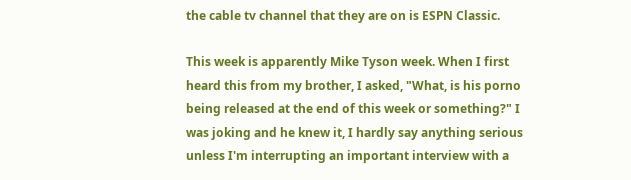the cable tv channel that they are on is ESPN Classic.

This week is apparently Mike Tyson week. When I first heard this from my brother, I asked, "What, is his porno being released at the end of this week or something?" I was joking and he knew it, I hardly say anything serious unless I'm interrupting an important interview with a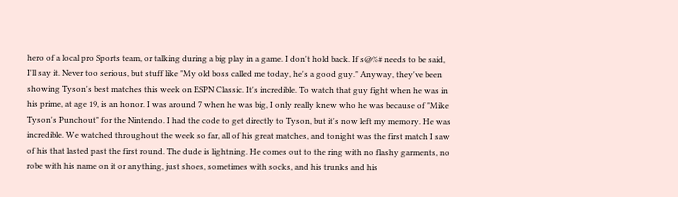hero of a local pro Sports team, or talking during a big play in a game. I don't hold back. If s@%# needs to be said, I'll say it. Never too serious, but stuff like "My old boss called me today, he's a good guy." Anyway, they've been showing Tyson's best matches this week on ESPN Classic. It's incredible. To watch that guy fight when he was in his prime, at age 19, is an honor. I was around 7 when he was big, I only really knew who he was because of "Mike Tyson's Punchout" for the Nintendo. I had the code to get directly to Tyson, but it's now left my memory. He was incredible. We watched throughout the week so far, all of his great matches, and tonight was the first match I saw of his that lasted past the first round. The dude is lightning. He comes out to the ring with no flashy garments, no robe with his name on it or anything, just shoes, sometimes with socks, and his trunks and his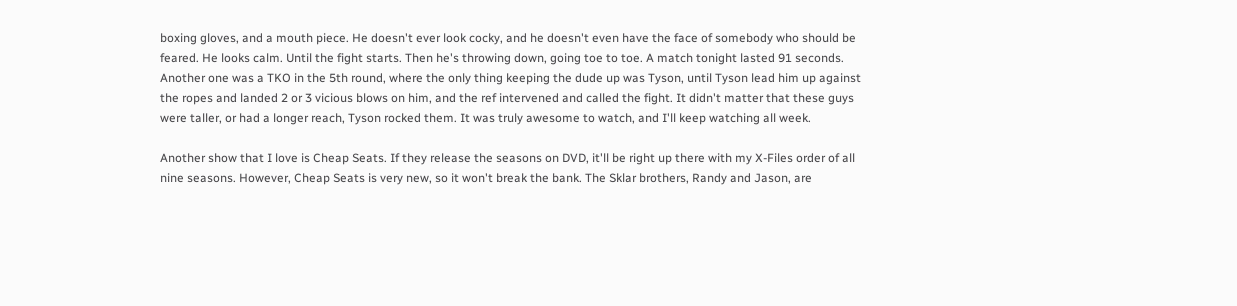boxing gloves, and a mouth piece. He doesn't ever look cocky, and he doesn't even have the face of somebody who should be feared. He looks calm. Until the fight starts. Then he's throwing down, going toe to toe. A match tonight lasted 91 seconds. Another one was a TKO in the 5th round, where the only thing keeping the dude up was Tyson, until Tyson lead him up against the ropes and landed 2 or 3 vicious blows on him, and the ref intervened and called the fight. It didn't matter that these guys were taller, or had a longer reach, Tyson rocked them. It was truly awesome to watch, and I'll keep watching all week.

Another show that I love is Cheap Seats. If they release the seasons on DVD, it'll be right up there with my X-Files order of all nine seasons. However, Cheap Seats is very new, so it won't break the bank. The Sklar brothers, Randy and Jason, are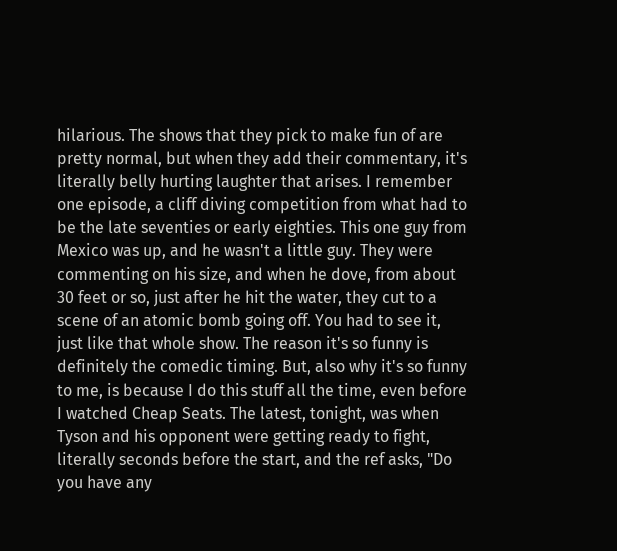hilarious. The shows that they pick to make fun of are pretty normal, but when they add their commentary, it's literally belly hurting laughter that arises. I remember one episode, a cliff diving competition from what had to be the late seventies or early eighties. This one guy from Mexico was up, and he wasn't a little guy. They were commenting on his size, and when he dove, from about 30 feet or so, just after he hit the water, they cut to a scene of an atomic bomb going off. You had to see it, just like that whole show. The reason it's so funny is definitely the comedic timing. But, also why it's so funny to me, is because I do this stuff all the time, even before I watched Cheap Seats. The latest, tonight, was when Tyson and his opponent were getting ready to fight, literally seconds before the start, and the ref asks, "Do you have any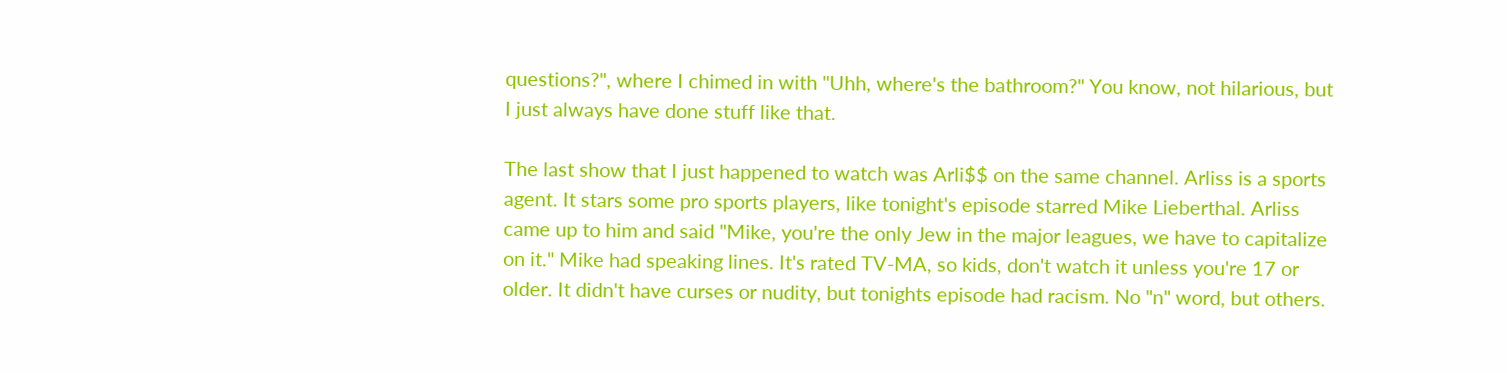questions?", where I chimed in with "Uhh, where's the bathroom?" You know, not hilarious, but I just always have done stuff like that.

The last show that I just happened to watch was Arli$$ on the same channel. Arliss is a sports agent. It stars some pro sports players, like tonight's episode starred Mike Lieberthal. Arliss came up to him and said "Mike, you're the only Jew in the major leagues, we have to capitalize on it." Mike had speaking lines. It's rated TV-MA, so kids, don't watch it unless you're 17 or older. It didn't have curses or nudity, but tonights episode had racism. No "n" word, but others.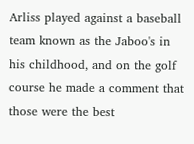Arliss played against a baseball team known as the Jaboo's in his childhood, and on the golf course he made a comment that those were the best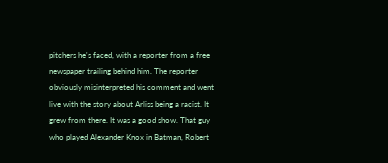pitchers he's faced, with a reporter from a free newspaper trailing behind him. The reporter obviously misinterpreted his comment and went live with the story about Arliss being a racist. It grew from there. It was a good show. That guy who played Alexander Knox in Batman, Robert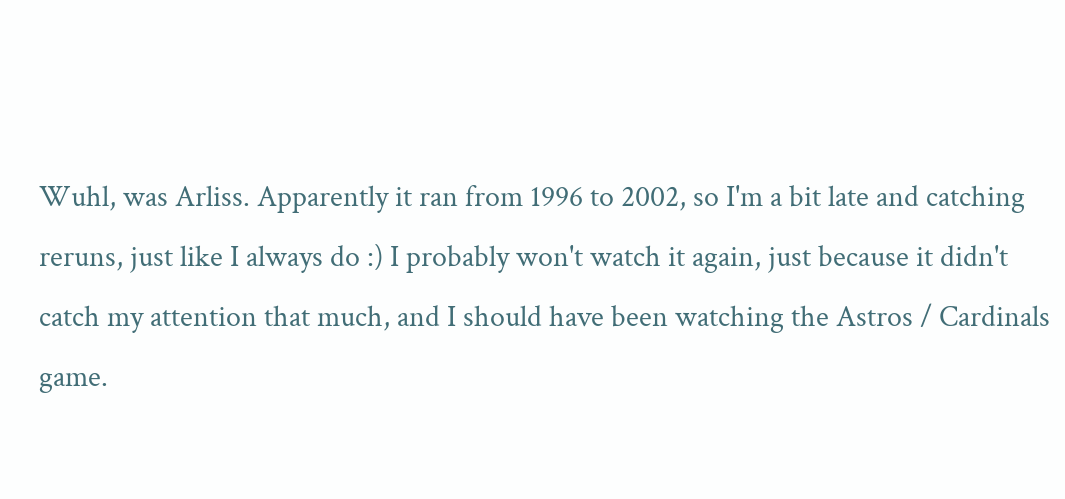Wuhl, was Arliss. Apparently it ran from 1996 to 2002, so I'm a bit late and catching reruns, just like I always do :) I probably won't watch it again, just because it didn't catch my attention that much, and I should have been watching the Astros / Cardinals game.